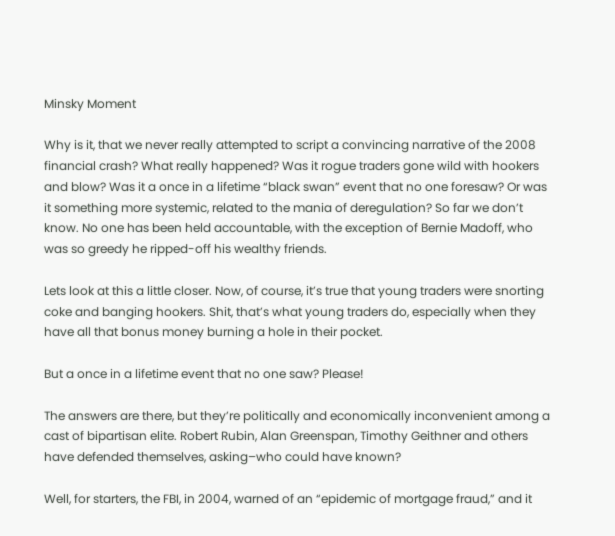Minsky Moment

Why is it, that we never really attempted to script a convincing narrative of the 2008 financial crash? What really happened? Was it rogue traders gone wild with hookers and blow? Was it a once in a lifetime “black swan” event that no one foresaw? Or was it something more systemic, related to the mania of deregulation? So far we don’t know. No one has been held accountable, with the exception of Bernie Madoff, who was so greedy he ripped-off his wealthy friends.

Lets look at this a little closer. Now, of course, it’s true that young traders were snorting coke and banging hookers. Shit, that’s what young traders do, especially when they have all that bonus money burning a hole in their pocket.

But a once in a lifetime event that no one saw? Please!

The answers are there, but they’re politically and economically inconvenient among a cast of bipartisan elite. Robert Rubin, Alan Greenspan, Timothy Geithner and others have defended themselves, asking–who could have known?

Well, for starters, the FBI, in 2004, warned of an “epidemic of mortgage fraud,” and it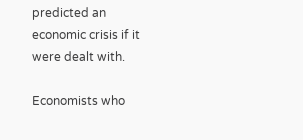predicted an economic crisis if it were dealt with.

Economists who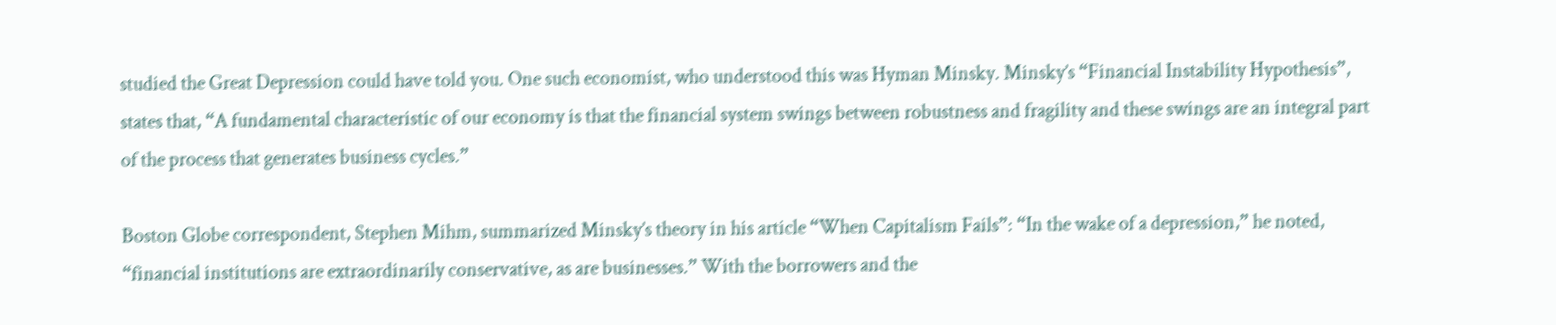studied the Great Depression could have told you. One such economist, who understood this was Hyman Minsky. Minsky’s “Financial Instability Hypothesis”, states that, “A fundamental characteristic of our economy is that the financial system swings between robustness and fragility and these swings are an integral part of the process that generates business cycles.”

Boston Globe correspondent, Stephen Mihm, summarized Minsky’s theory in his article “When Capitalism Fails”: “In the wake of a depression,” he noted, “financial institutions are extraordinarily conservative, as are businesses.” With the borrowers and the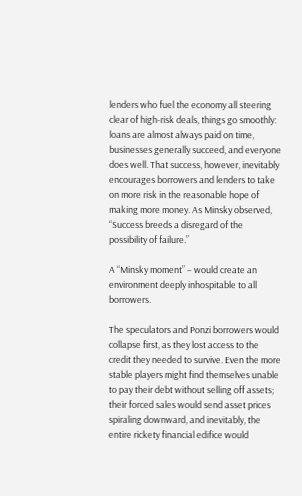lenders who fuel the economy all steering clear of high-risk deals, things go smoothly: loans are almost always paid on time, businesses generally succeed, and everyone does well. That success, however, inevitably encourages borrowers and lenders to take on more risk in the reasonable hope of making more money. As Minsky observed, “Success breeds a disregard of the possibility of failure.”

A “Minsky moment” – would create an environment deeply inhospitable to all borrowers.

The speculators and Ponzi borrowers would collapse first, as they lost access to the credit they needed to survive. Even the more stable players might find themselves unable to pay their debt without selling off assets; their forced sales would send asset prices spiraling downward, and inevitably, the entire rickety financial edifice would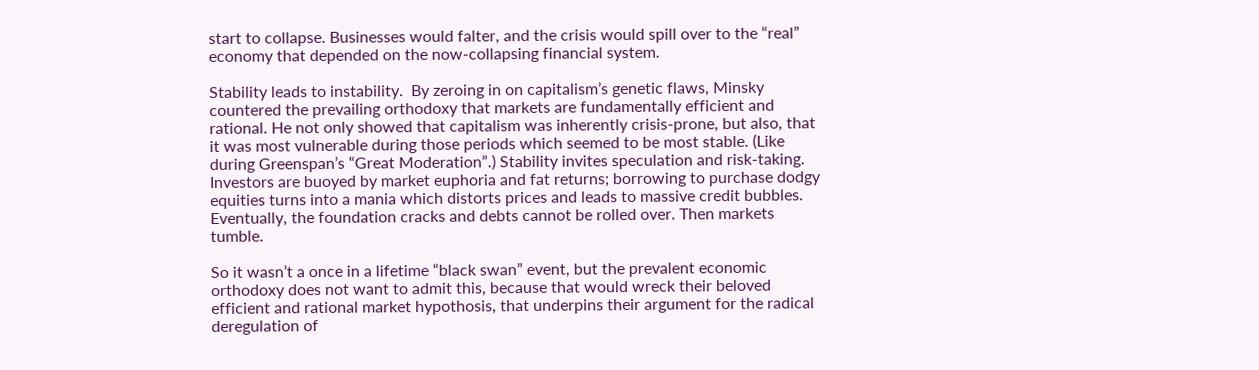start to collapse. Businesses would falter, and the crisis would spill over to the “real” economy that depended on the now-collapsing financial system.

Stability leads to instability.  By zeroing in on capitalism’s genetic flaws, Minsky countered the prevailing orthodoxy that markets are fundamentally efficient and rational. He not only showed that capitalism was inherently crisis-prone, but also, that it was most vulnerable during those periods which seemed to be most stable. (Like during Greenspan’s “Great Moderation”.) Stability invites speculation and risk-taking. Investors are buoyed by market euphoria and fat returns; borrowing to purchase dodgy equities turns into a mania which distorts prices and leads to massive credit bubbles. Eventually, the foundation cracks and debts cannot be rolled over. Then markets tumble.

So it wasn’t a once in a lifetime “black swan” event, but the prevalent economic orthodoxy does not want to admit this, because that would wreck their beloved efficient and rational market hypothosis, that underpins their argument for the radical deregulation of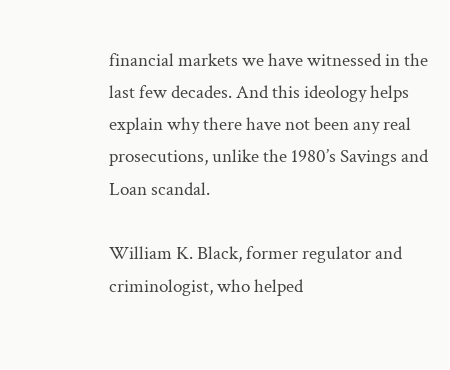financial markets we have witnessed in the last few decades. And this ideology helps explain why there have not been any real prosecutions, unlike the 1980’s Savings and Loan scandal.

William K. Black, former regulator and criminologist, who helped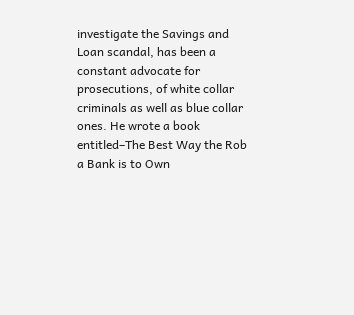investigate the Savings and Loan scandal, has been a constant advocate for prosecutions, of white collar criminals as well as blue collar ones. He wrote a book entitled–The Best Way the Rob a Bank is to Own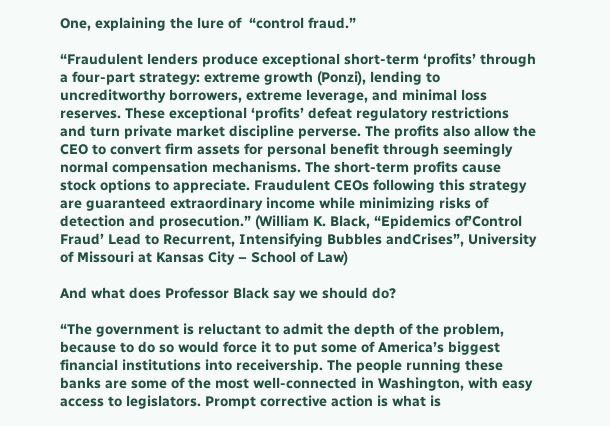One, explaining the lure of  “control fraud.”

“Fraudulent lenders produce exceptional short-term ‘profits’ through a four-part strategy: extreme growth (Ponzi), lending to uncreditworthy borrowers, extreme leverage, and minimal loss reserves. These exceptional ‘profits’ defeat regulatory restrictions and turn private market discipline perverse. The profits also allow the CEO to convert firm assets for personal benefit through seemingly normal compensation mechanisms. The short-term profits cause stock options to appreciate. Fraudulent CEOs following this strategy are guaranteed extraordinary income while minimizing risks of detection and prosecution.” (William K. Black, “Epidemics of’Control Fraud’ Lead to Recurrent, Intensifying Bubbles andCrises”, University of Missouri at Kansas City – School of Law)

And what does Professor Black say we should do?

“The government is reluctant to admit the depth of the problem, because to do so would force it to put some of America’s biggest financial institutions into receivership. The people running these banks are some of the most well-connected in Washington, with easy access to legislators. Prompt corrective action is what is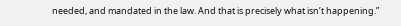needed, and mandated in the law. And that is precisely what isn’t happening.”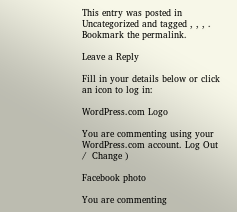This entry was posted in Uncategorized and tagged , , , . Bookmark the permalink.

Leave a Reply

Fill in your details below or click an icon to log in:

WordPress.com Logo

You are commenting using your WordPress.com account. Log Out /  Change )

Facebook photo

You are commenting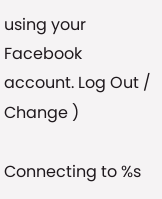using your Facebook account. Log Out /  Change )

Connecting to %s